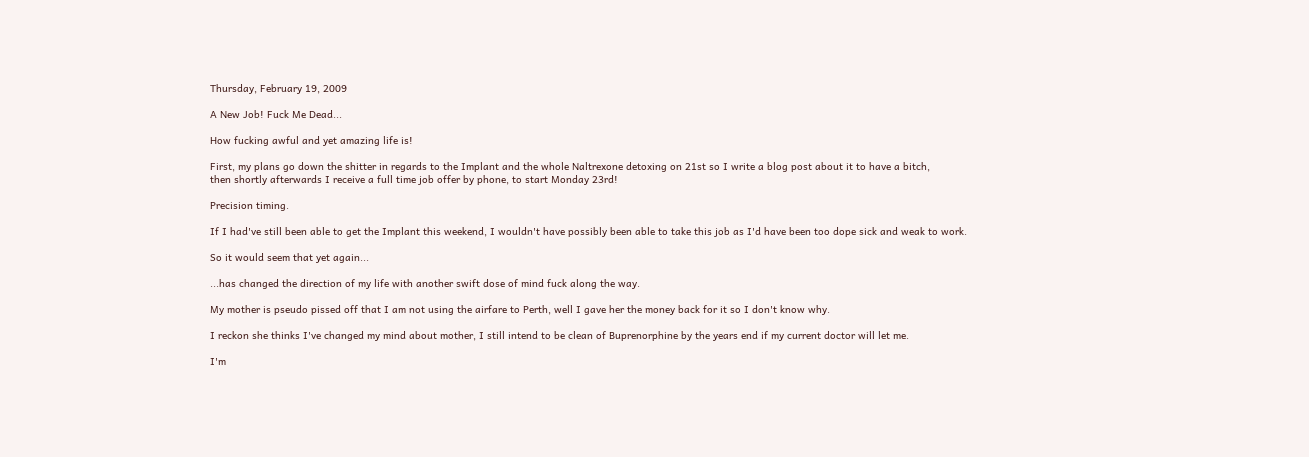Thursday, February 19, 2009

A New Job! Fuck Me Dead...

How fucking awful and yet amazing life is!

First, my plans go down the shitter in regards to the Implant and the whole Naltrexone detoxing on 21st so I write a blog post about it to have a bitch,
then shortly afterwards I receive a full time job offer by phone, to start Monday 23rd!

Precision timing.

If I had've still been able to get the Implant this weekend, I wouldn't have possibly been able to take this job as I'd have been too dope sick and weak to work.

So it would seem that yet again...

...has changed the direction of my life with another swift dose of mind fuck along the way.

My mother is pseudo pissed off that I am not using the airfare to Perth, well I gave her the money back for it so I don't know why.

I reckon she thinks I've changed my mind about mother, I still intend to be clean of Buprenorphine by the years end if my current doctor will let me.

I'm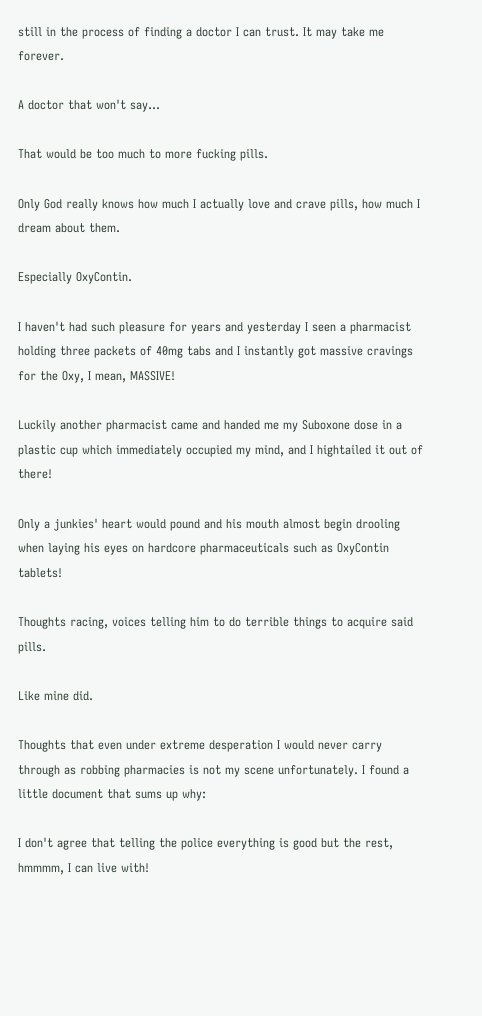still in the process of finding a doctor I can trust. It may take me forever.

A doctor that won't say...

That would be too much to more fucking pills.

Only God really knows how much I actually love and crave pills, how much I dream about them.

Especially OxyContin.

I haven't had such pleasure for years and yesterday I seen a pharmacist holding three packets of 40mg tabs and I instantly got massive cravings for the Oxy, I mean, MASSIVE!

Luckily another pharmacist came and handed me my Suboxone dose in a plastic cup which immediately occupied my mind, and I hightailed it out of there!

Only a junkies' heart would pound and his mouth almost begin drooling when laying his eyes on hardcore pharmaceuticals such as OxyContin tablets!

Thoughts racing, voices telling him to do terrible things to acquire said pills.

Like mine did.

Thoughts that even under extreme desperation I would never carry through as robbing pharmacies is not my scene unfortunately. I found a little document that sums up why:

I don't agree that telling the police everything is good but the rest, hmmmm, I can live with!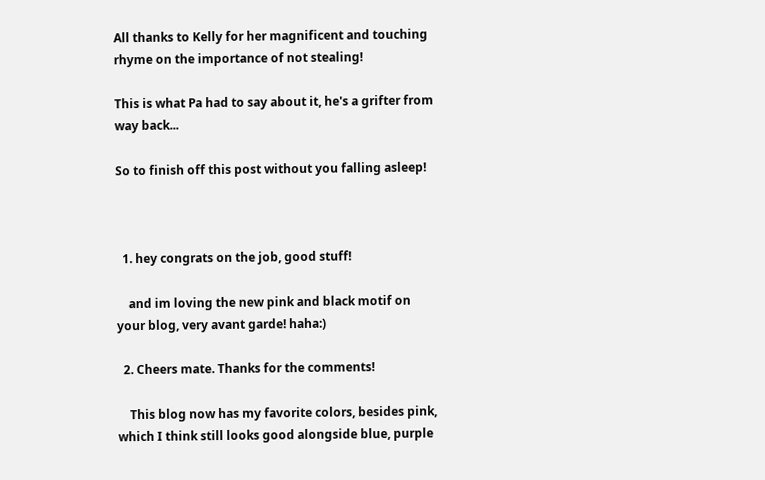All thanks to Kelly for her magnificent and touching rhyme on the importance of not stealing!

This is what Pa had to say about it, he's a grifter from way back...

So to finish off this post without you falling asleep!



  1. hey congrats on the job, good stuff!

    and im loving the new pink and black motif on your blog, very avant garde! haha:)

  2. Cheers mate. Thanks for the comments!

    This blog now has my favorite colors, besides pink, which I think still looks good alongside blue, purple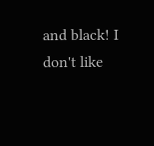and black! I don't like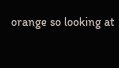orange so looking at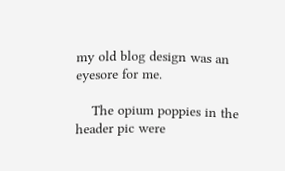my old blog design was an eyesore for me.

    The opium poppies in the header pic were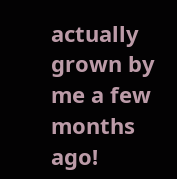actually grown by me a few months ago!